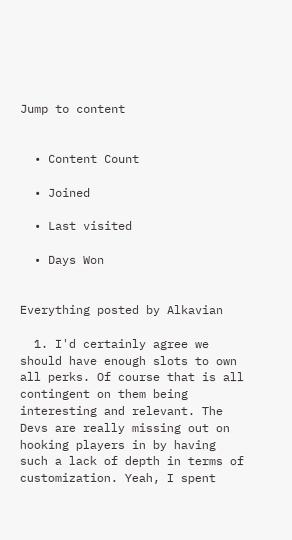Jump to content


  • Content Count

  • Joined

  • Last visited

  • Days Won


Everything posted by Alkavian

  1. I'd certainly agree we should have enough slots to own all perks. Of course that is all contingent on them being interesting and relevant. The Devs are really missing out on hooking players in by having such a lack of depth in terms of customization. Yeah, I spent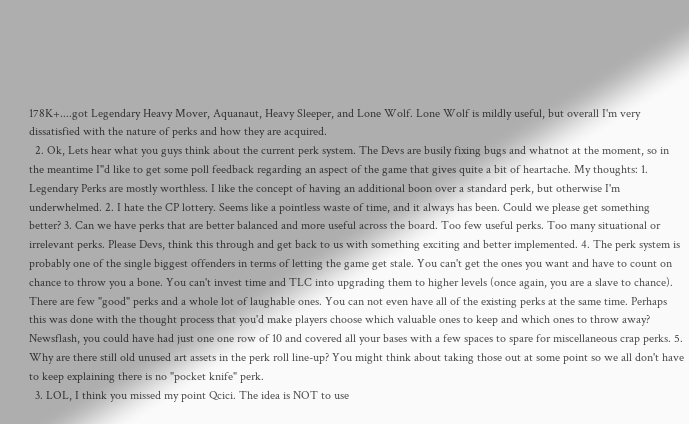178K+....got Legendary Heavy Mover, Aquanaut, Heavy Sleeper, and Lone Wolf. Lone Wolf is mildly useful, but overall I'm very dissatisfied with the nature of perks and how they are acquired.
  2. Ok, Lets hear what you guys think about the current perk system. The Devs are busily fixing bugs and whatnot at the moment, so in the meantime I"d like to get some poll feedback regarding an aspect of the game that gives quite a bit of heartache. My thoughts: 1. Legendary Perks are mostly worthless. I like the concept of having an additional boon over a standard perk, but otherwise I'm underwhelmed. 2. I hate the CP lottery. Seems like a pointless waste of time, and it always has been. Could we please get something better? 3. Can we have perks that are better balanced and more useful across the board. Too few useful perks. Too many situational or irrelevant perks. Please Devs, think this through and get back to us with something exciting and better implemented. 4. The perk system is probably one of the single biggest offenders in terms of letting the game get stale. You can't get the ones you want and have to count on chance to throw you a bone. You can't invest time and TLC into upgrading them to higher levels (once again, you are a slave to chance). There are few "good" perks and a whole lot of laughable ones. You can not even have all of the existing perks at the same time. Perhaps this was done with the thought process that you'd make players choose which valuable ones to keep and which ones to throw away? Newsflash, you could have had just one one row of 10 and covered all your bases with a few spaces to spare for miscellaneous crap perks. 5. Why are there still old unused art assets in the perk roll line-up? You might think about taking those out at some point so we all don't have to keep explaining there is no "pocket knife" perk.
  3. LOL, I think you missed my point Qcici. The idea is NOT to use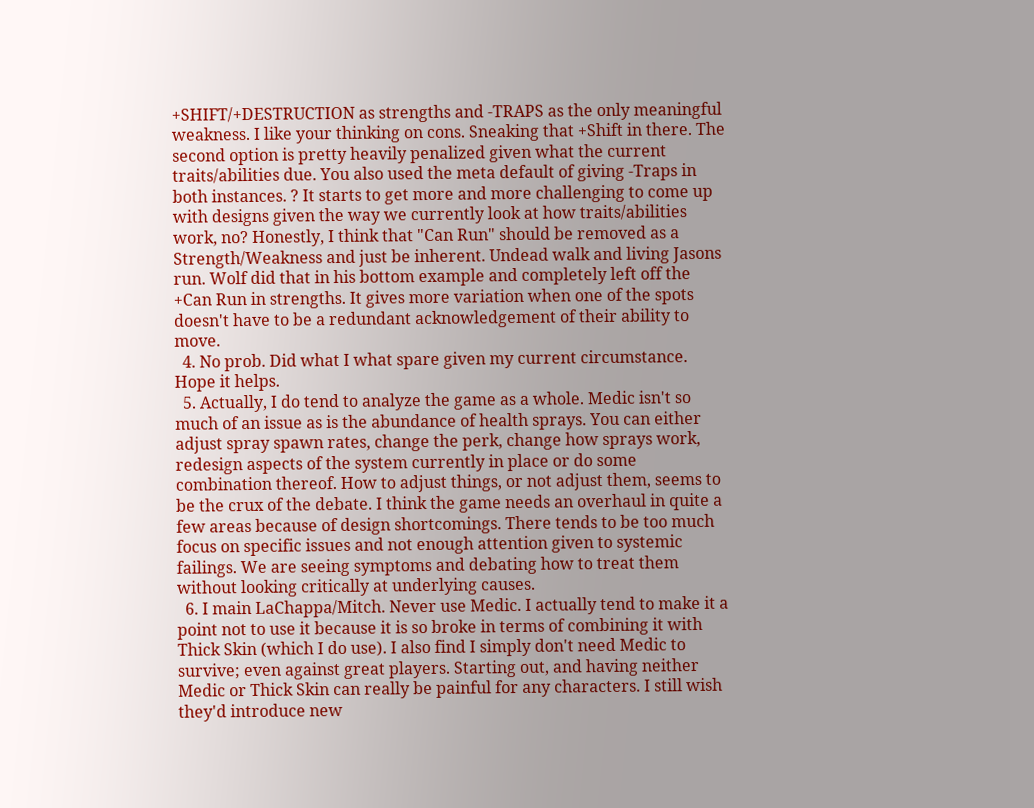+SHIFT/+DESTRUCTION as strengths and -TRAPS as the only meaningful weakness. I like your thinking on cons. Sneaking that +Shift in there. The second option is pretty heavily penalized given what the current traits/abilities due. You also used the meta default of giving -Traps in both instances. ? It starts to get more and more challenging to come up with designs given the way we currently look at how traits/abilities work, no? Honestly, I think that "Can Run" should be removed as a Strength/Weakness and just be inherent. Undead walk and living Jasons run. Wolf did that in his bottom example and completely left off the +Can Run in strengths. It gives more variation when one of the spots doesn't have to be a redundant acknowledgement of their ability to move.
  4. No prob. Did what I what spare given my current circumstance. Hope it helps.
  5. Actually, I do tend to analyze the game as a whole. Medic isn't so much of an issue as is the abundance of health sprays. You can either adjust spray spawn rates, change the perk, change how sprays work, redesign aspects of the system currently in place or do some combination thereof. How to adjust things, or not adjust them, seems to be the crux of the debate. I think the game needs an overhaul in quite a few areas because of design shortcomings. There tends to be too much focus on specific issues and not enough attention given to systemic failings. We are seeing symptoms and debating how to treat them without looking critically at underlying causes.
  6. I main LaChappa/Mitch. Never use Medic. I actually tend to make it a point not to use it because it is so broke in terms of combining it with Thick Skin (which I do use). I also find I simply don't need Medic to survive; even against great players. Starting out, and having neither Medic or Thick Skin can really be painful for any characters. I still wish they'd introduce new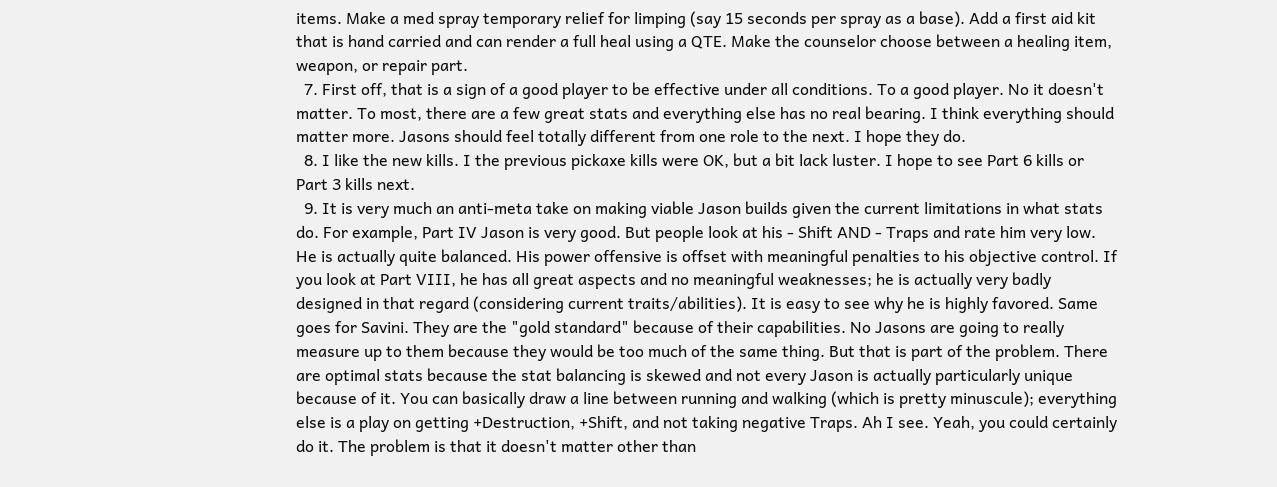items. Make a med spray temporary relief for limping (say 15 seconds per spray as a base). Add a first aid kit that is hand carried and can render a full heal using a QTE. Make the counselor choose between a healing item, weapon, or repair part.
  7. First off, that is a sign of a good player to be effective under all conditions. To a good player. No it doesn't matter. To most, there are a few great stats and everything else has no real bearing. I think everything should matter more. Jasons should feel totally different from one role to the next. I hope they do.
  8. I like the new kills. I the previous pickaxe kills were OK, but a bit lack luster. I hope to see Part 6 kills or Part 3 kills next.
  9. It is very much an anti-meta take on making viable Jason builds given the current limitations in what stats do. For example, Part IV Jason is very good. But people look at his - Shift AND - Traps and rate him very low. He is actually quite balanced. His power offensive is offset with meaningful penalties to his objective control. If you look at Part VIII, he has all great aspects and no meaningful weaknesses; he is actually very badly designed in that regard (considering current traits/abilities). It is easy to see why he is highly favored. Same goes for Savini. They are the "gold standard" because of their capabilities. No Jasons are going to really measure up to them because they would be too much of the same thing. But that is part of the problem. There are optimal stats because the stat balancing is skewed and not every Jason is actually particularly unique because of it. You can basically draw a line between running and walking (which is pretty minuscule); everything else is a play on getting +Destruction, +Shift, and not taking negative Traps. Ah I see. Yeah, you could certainly do it. The problem is that it doesn't matter other than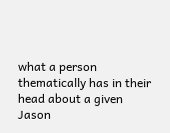what a person thematically has in their head about a given Jason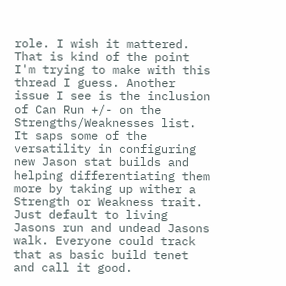role. I wish it mattered. That is kind of the point I'm trying to make with this thread I guess. Another issue I see is the inclusion of Can Run +/- on the Strengths/Weaknesses list. It saps some of the versatility in configuring new Jason stat builds and helping differentiating them more by taking up wither a Strength or Weakness trait. Just default to living Jasons run and undead Jasons walk. Everyone could track that as basic build tenet and call it good.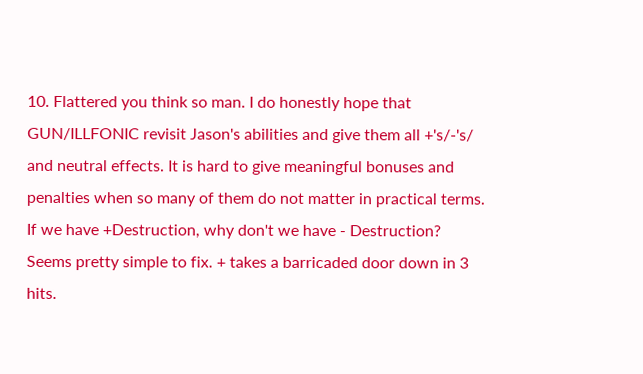10. Flattered you think so man. I do honestly hope that GUN/ILLFONIC revisit Jason's abilities and give them all +'s/-'s/ and neutral effects. It is hard to give meaningful bonuses and penalties when so many of them do not matter in practical terms. If we have +Destruction, why don't we have - Destruction? Seems pretty simple to fix. + takes a barricaded door down in 3 hits.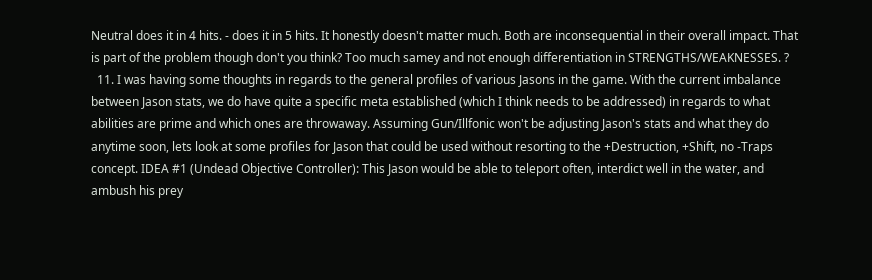Neutral does it in 4 hits. - does it in 5 hits. It honestly doesn't matter much. Both are inconsequential in their overall impact. That is part of the problem though don't you think? Too much samey and not enough differentiation in STRENGTHS/WEAKNESSES. ?
  11. I was having some thoughts in regards to the general profiles of various Jasons in the game. With the current imbalance between Jason stats, we do have quite a specific meta established (which I think needs to be addressed) in regards to what abilities are prime and which ones are throwaway. Assuming Gun/Illfonic won't be adjusting Jason's stats and what they do anytime soon, lets look at some profiles for Jason that could be used without resorting to the +Destruction, +Shift, no -Traps concept. IDEA #1 (Undead Objective Controller): This Jason would be able to teleport often, interdict well in the water, and ambush his prey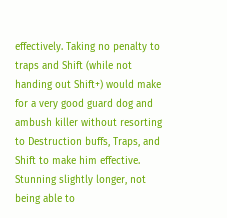effectively. Taking no penalty to traps and Shift (while not handing out Shift+) would make for a very good guard dog and ambush killer without resorting to Destruction buffs, Traps, and Shift to make him effective. Stunning slightly longer, not being able to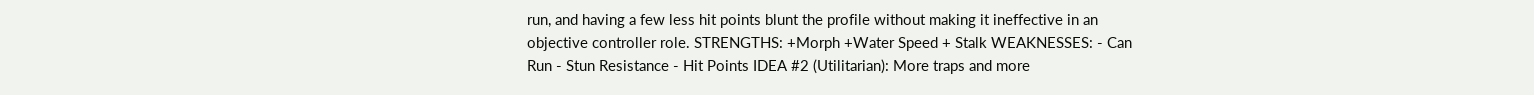run, and having a few less hit points blunt the profile without making it ineffective in an objective controller role. STRENGTHS: +Morph +Water Speed + Stalk WEAKNESSES: - Can Run - Stun Resistance - Hit Points IDEA #2 (Utilitarian): More traps and more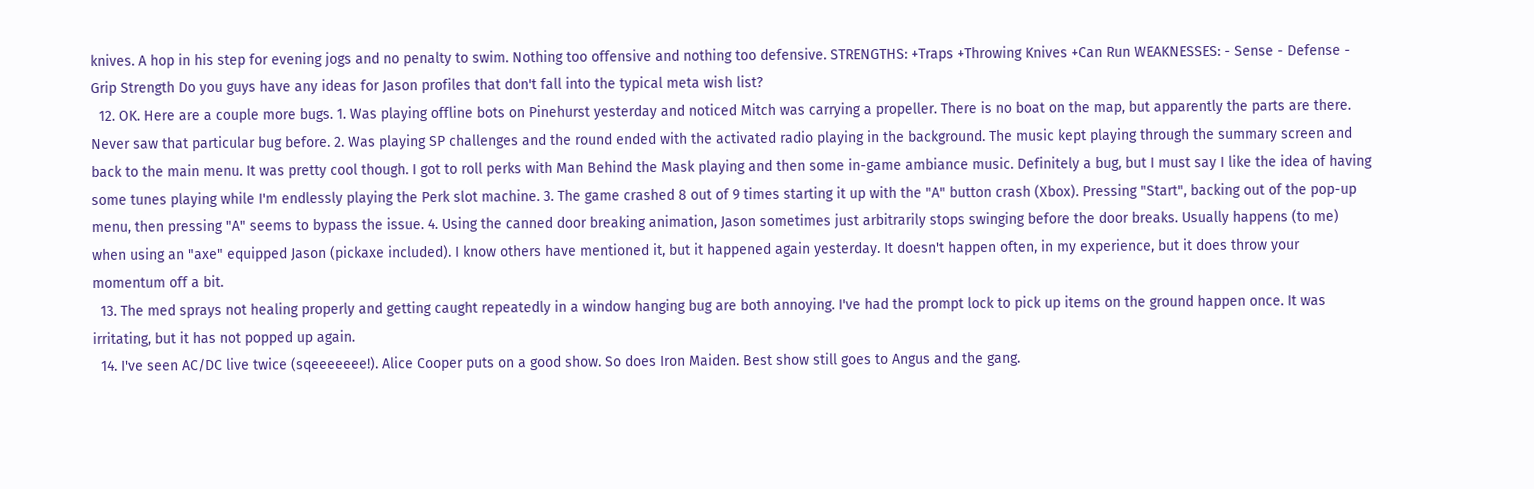knives. A hop in his step for evening jogs and no penalty to swim. Nothing too offensive and nothing too defensive. STRENGTHS: +Traps +Throwing Knives +Can Run WEAKNESSES: - Sense - Defense - Grip Strength Do you guys have any ideas for Jason profiles that don't fall into the typical meta wish list?
  12. OK. Here are a couple more bugs. 1. Was playing offline bots on Pinehurst yesterday and noticed Mitch was carrying a propeller. There is no boat on the map, but apparently the parts are there. Never saw that particular bug before. 2. Was playing SP challenges and the round ended with the activated radio playing in the background. The music kept playing through the summary screen and back to the main menu. It was pretty cool though. I got to roll perks with Man Behind the Mask playing and then some in-game ambiance music. Definitely a bug, but I must say I like the idea of having some tunes playing while I'm endlessly playing the Perk slot machine. 3. The game crashed 8 out of 9 times starting it up with the "A" button crash (Xbox). Pressing "Start", backing out of the pop-up menu, then pressing "A" seems to bypass the issue. 4. Using the canned door breaking animation, Jason sometimes just arbitrarily stops swinging before the door breaks. Usually happens (to me) when using an "axe" equipped Jason (pickaxe included). I know others have mentioned it, but it happened again yesterday. It doesn't happen often, in my experience, but it does throw your momentum off a bit.
  13. The med sprays not healing properly and getting caught repeatedly in a window hanging bug are both annoying. I've had the prompt lock to pick up items on the ground happen once. It was irritating, but it has not popped up again.
  14. I've seen AC/DC live twice (sqeeeeeee!). Alice Cooper puts on a good show. So does Iron Maiden. Best show still goes to Angus and the gang.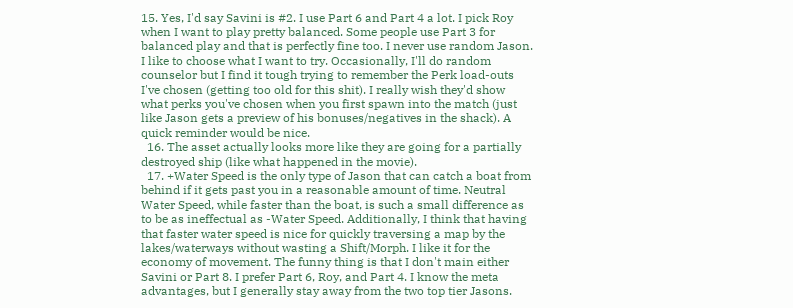15. Yes, I'd say Savini is #2. I use Part 6 and Part 4 a lot. I pick Roy when I want to play pretty balanced. Some people use Part 3 for balanced play and that is perfectly fine too. I never use random Jason. I like to choose what I want to try. Occasionally, I'll do random counselor but I find it tough trying to remember the Perk load-outs I've chosen (getting too old for this shit). I really wish they'd show what perks you've chosen when you first spawn into the match (just like Jason gets a preview of his bonuses/negatives in the shack). A quick reminder would be nice.
  16. The asset actually looks more like they are going for a partially destroyed ship (like what happened in the movie).
  17. +Water Speed is the only type of Jason that can catch a boat from behind if it gets past you in a reasonable amount of time. Neutral Water Speed, while faster than the boat, is such a small difference as to be as ineffectual as -Water Speed. Additionally, I think that having that faster water speed is nice for quickly traversing a map by the lakes/waterways without wasting a Shift/Morph. I like it for the economy of movement. The funny thing is that I don't main either Savini or Part 8. I prefer Part 6, Roy, and Part 4. I know the meta advantages, but I generally stay away from the two top tier Jasons.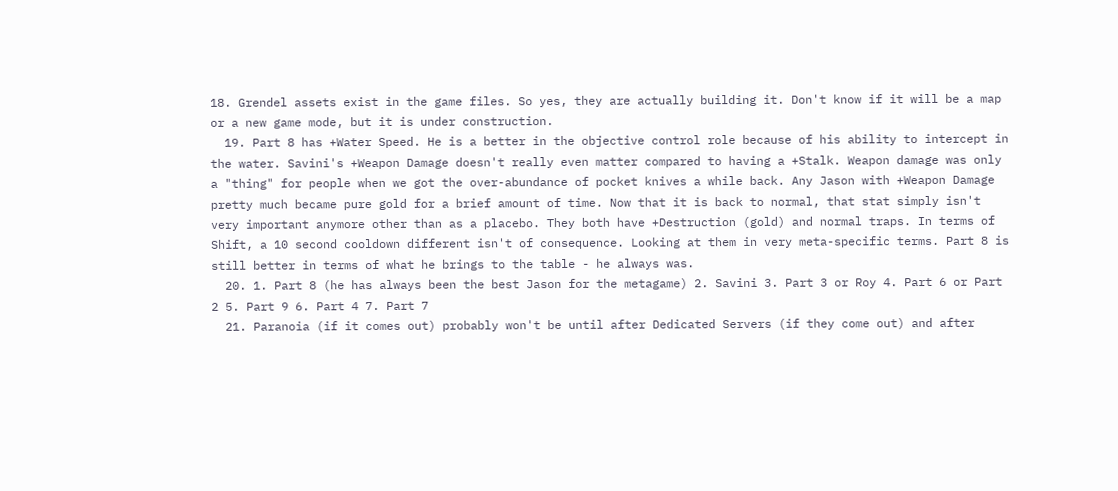18. Grendel assets exist in the game files. So yes, they are actually building it. Don't know if it will be a map or a new game mode, but it is under construction.
  19. Part 8 has +Water Speed. He is a better in the objective control role because of his ability to intercept in the water. Savini's +Weapon Damage doesn't really even matter compared to having a +Stalk. Weapon damage was only a "thing" for people when we got the over-abundance of pocket knives a while back. Any Jason with +Weapon Damage pretty much became pure gold for a brief amount of time. Now that it is back to normal, that stat simply isn't very important anymore other than as a placebo. They both have +Destruction (gold) and normal traps. In terms of Shift, a 10 second cooldown different isn't of consequence. Looking at them in very meta-specific terms. Part 8 is still better in terms of what he brings to the table - he always was.
  20. 1. Part 8 (he has always been the best Jason for the metagame) 2. Savini 3. Part 3 or Roy 4. Part 6 or Part 2 5. Part 9 6. Part 4 7. Part 7
  21. Paranoia (if it comes out) probably won't be until after Dedicated Servers (if they come out) and after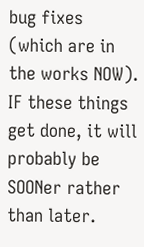bug fixes (which are in the works NOW). IF these things get done, it will probably be SOONer rather than later.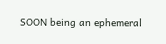SOON being an ephemeral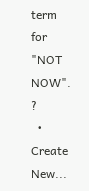term for "NOT NOW". ?
  • Create New...